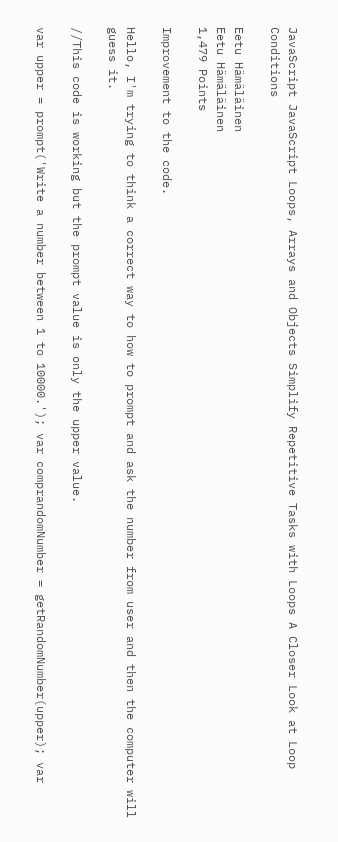JavaScript JavaScript Loops, Arrays and Objects Simplify Repetitive Tasks with Loops A Closer Look at Loop Conditions

Eetu Hämäläinen
Eetu Hämäläinen
1,479 Points

Improvement to the code.

Hello, I'm trying to think a correct way to how to prompt and ask the number from user and then the computer will guess it.

//This code is working but the prompt value is only the upper value.

var upper = prompt('Write a number between 1 to 10000.'); var comprandomNumber = getRandomNumber(upper); var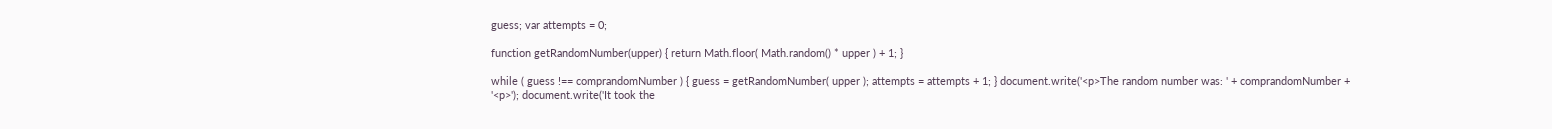guess; var attempts = 0;

function getRandomNumber(upper) { return Math.floor( Math.random() * upper ) + 1; }

while ( guess !== comprandomNumber ) { guess = getRandomNumber( upper ); attempts = attempts + 1; } document.write('<p>The random number was: ' + comprandomNumber + '<p>'); document.write('It took the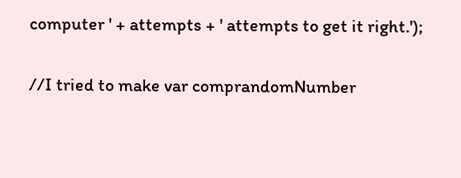computer ' + attempts + ' attempts to get it right.');

//I tried to make var comprandomNumber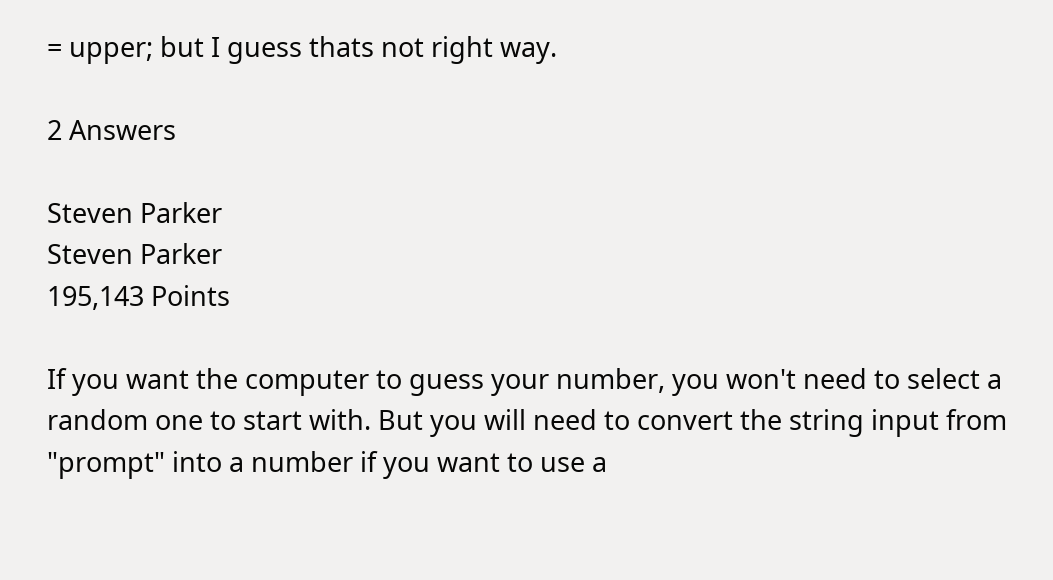= upper; but I guess thats not right way.

2 Answers

Steven Parker
Steven Parker
195,143 Points

If you want the computer to guess your number, you won't need to select a random one to start with. But you will need to convert the string input from "prompt" into a number if you want to use a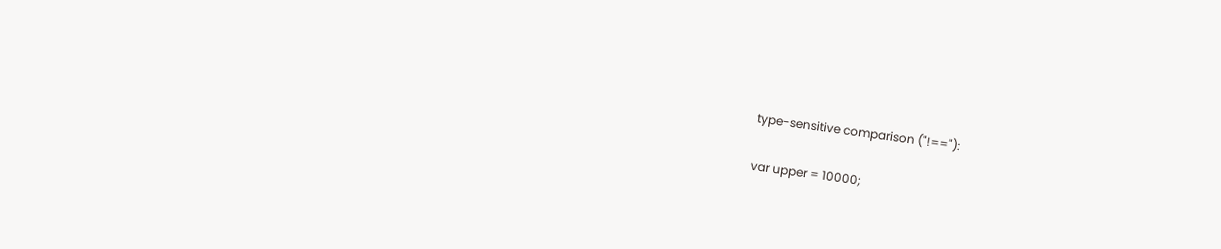type-sensitive comparison ("!=="):

var upper = 10000;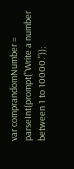var comprandomNumber = parseInt(prompt("Write a number between 1 to 10000."));